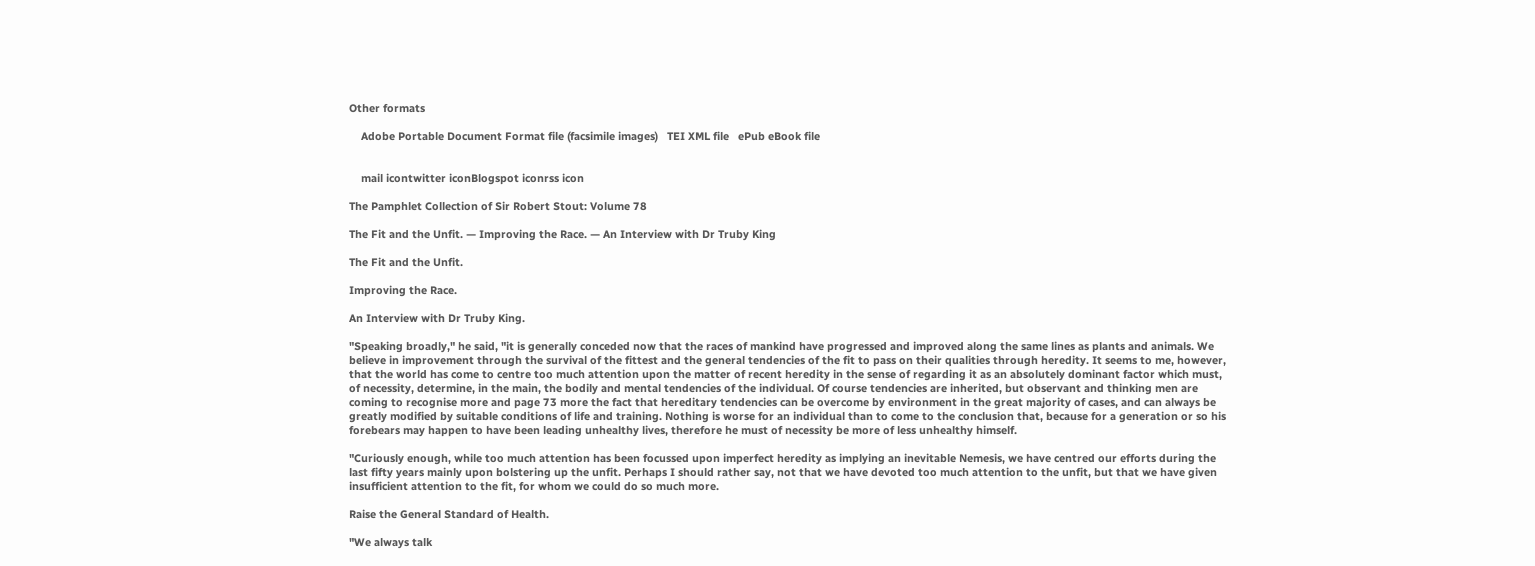Other formats

    Adobe Portable Document Format file (facsimile images)   TEI XML file   ePub eBook file


    mail icontwitter iconBlogspot iconrss icon

The Pamphlet Collection of Sir Robert Stout: Volume 78

The Fit and the Unfit. — Improving the Race. — An Interview with Dr Truby King

The Fit and the Unfit.

Improving the Race.

An Interview with Dr Truby King.

"Speaking broadly," he said, "it is generally conceded now that the races of mankind have progressed and improved along the same lines as plants and animals. We believe in improvement through the survival of the fittest and the general tendencies of the fit to pass on their qualities through heredity. It seems to me, however, that the world has come to centre too much attention upon the matter of recent heredity in the sense of regarding it as an absolutely dominant factor which must, of necessity, determine, in the main, the bodily and mental tendencies of the individual. Of course tendencies are inherited, but observant and thinking men are coming to recognise more and page 73 more the fact that hereditary tendencies can be overcome by environment in the great majority of cases, and can always be greatly modified by suitable conditions of life and training. Nothing is worse for an individual than to come to the conclusion that, because for a generation or so his forebears may happen to have been leading unhealthy lives, therefore he must of necessity be more of less unhealthy himself.

"Curiously enough, while too much attention has been focussed upon imperfect heredity as implying an inevitable Nemesis, we have centred our efforts during the last fifty years mainly upon bolstering up the unfit. Perhaps I should rather say, not that we have devoted too much attention to the unfit, but that we have given insufficient attention to the fit, for whom we could do so much more.

Raise the General Standard of Health.

"We always talk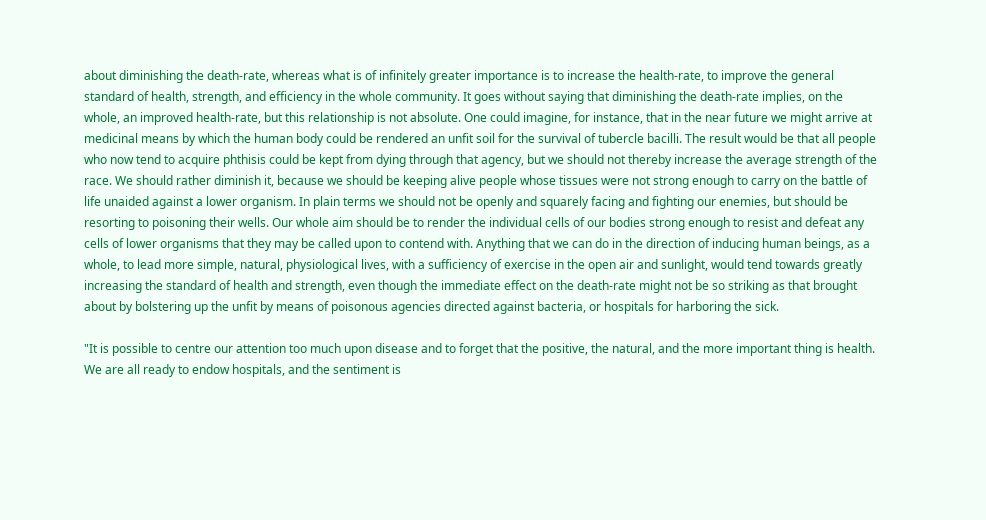about diminishing the death-rate, whereas what is of infinitely greater importance is to increase the health-rate, to improve the general standard of health, strength, and efficiency in the whole community. It goes without saying that diminishing the death-rate implies, on the whole, an improved health-rate, but this relationship is not absolute. One could imagine, for instance, that in the near future we might arrive at medicinal means by which the human body could be rendered an unfit soil for the survival of tubercle bacilli. The result would be that all people who now tend to acquire phthisis could be kept from dying through that agency, but we should not thereby increase the average strength of the race. We should rather diminish it, because we should be keeping alive people whose tissues were not strong enough to carry on the battle of life unaided against a lower organism. In plain terms we should not be openly and squarely facing and fighting our enemies, but should be resorting to poisoning their wells. Our whole aim should be to render the individual cells of our bodies strong enough to resist and defeat any cells of lower organisms that they may be called upon to contend with. Anything that we can do in the direction of inducing human beings, as a whole, to lead more simple, natural, physiological lives, with a sufficiency of exercise in the open air and sunlight, would tend towards greatly increasing the standard of health and strength, even though the immediate effect on the death-rate might not be so striking as that brought about by bolstering up the unfit by means of poisonous agencies directed against bacteria, or hospitals for harboring the sick.

"It is possible to centre our attention too much upon disease and to forget that the positive, the natural, and the more important thing is health. We are all ready to endow hospitals, and the sentiment is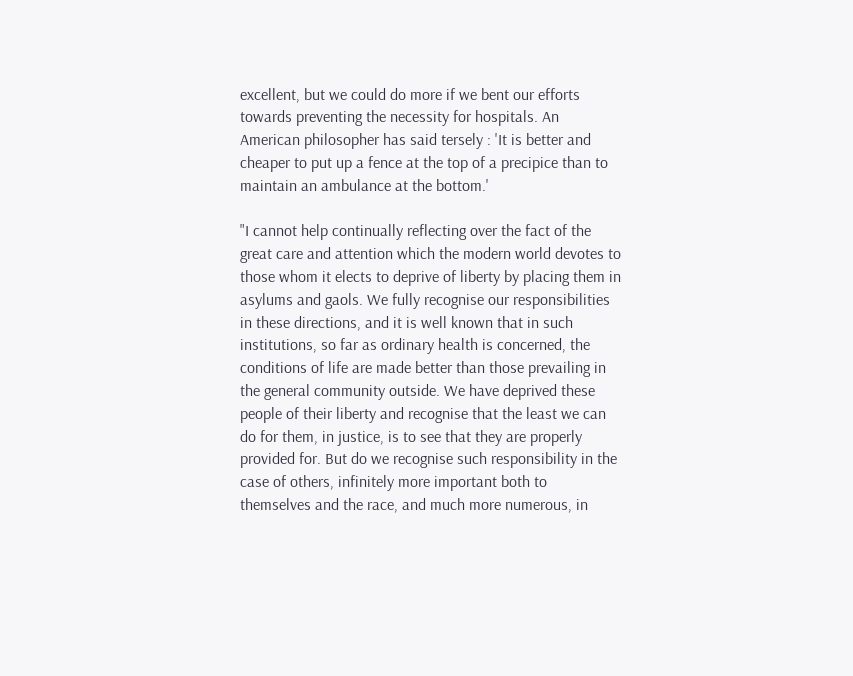excellent, but we could do more if we bent our efforts towards preventing the necessity for hospitals. An American philosopher has said tersely : 'It is better and cheaper to put up a fence at the top of a precipice than to maintain an ambulance at the bottom.'

"I cannot help continually reflecting over the fact of the great care and attention which the modern world devotes to those whom it elects to deprive of liberty by placing them in asylums and gaols. We fully recognise our responsibilities in these directions, and it is well known that in such institutions, so far as ordinary health is concerned, the conditions of life are made better than those prevailing in the general community outside. We have deprived these people of their liberty and recognise that the least we can do for them, in justice, is to see that they are properly provided for. But do we recognise such responsibility in the case of others, infinitely more important both to themselves and the race, and much more numerous, in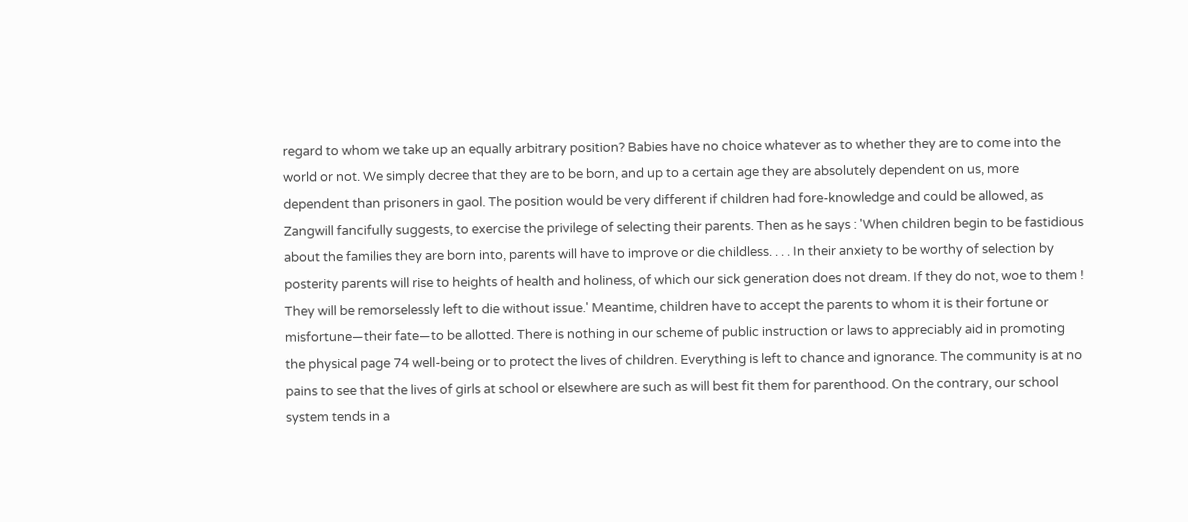regard to whom we take up an equally arbitrary position? Babies have no choice whatever as to whether they are to come into the world or not. We simply decree that they are to be born, and up to a certain age they are absolutely dependent on us, more dependent than prisoners in gaol. The position would be very different if children had fore-knowledge and could be allowed, as Zangwill fancifully suggests, to exercise the privilege of selecting their parents. Then as he says : 'When children begin to be fastidious about the families they are born into, parents will have to improve or die childless. . . . In their anxiety to be worthy of selection by posterity parents will rise to heights of health and holiness, of which our sick generation does not dream. If they do not, woe to them ! They will be remorselessly left to die without issue.' Meantime, children have to accept the parents to whom it is their fortune or misfortune—their fate—to be allotted. There is nothing in our scheme of public instruction or laws to appreciably aid in promoting the physical page 74 well-being or to protect the lives of children. Everything is left to chance and ignorance. The community is at no pains to see that the lives of girls at school or elsewhere are such as will best fit them for parenthood. On the contrary, our school system tends in a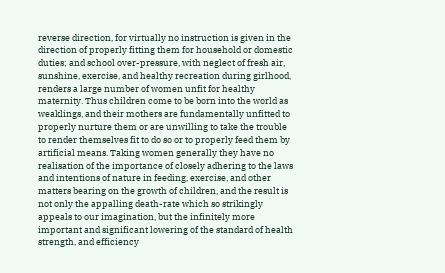reverse direction, for virtually no instruction is given in the direction of properly fitting them for household or domestic duties; and school over-pressure, with neglect of fresh air, sunshine, exercise, and healthy recreation during girlhood, renders a large number of women unfit for healthy maternity. Thus children come to be born into the world as weaklings, and their mothers are fundamentally unfitted to properly nurture them or are unwilling to take the trouble to render themselves fit to do so or to properly feed them by artificial means. Taking women generally they have no realisation of the importance of closely adhering to the laws and intentions of nature in feeding, exercise, and other matters bearing on the growth of children, and the result is not only the appalling death-rate which so strikingly appeals to our imagination, but the infinitely more important and significant lowering of the standard of health strength, and efficiency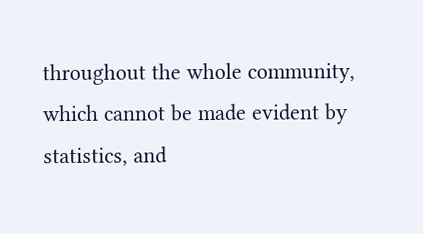throughout the whole community, which cannot be made evident by statistics, and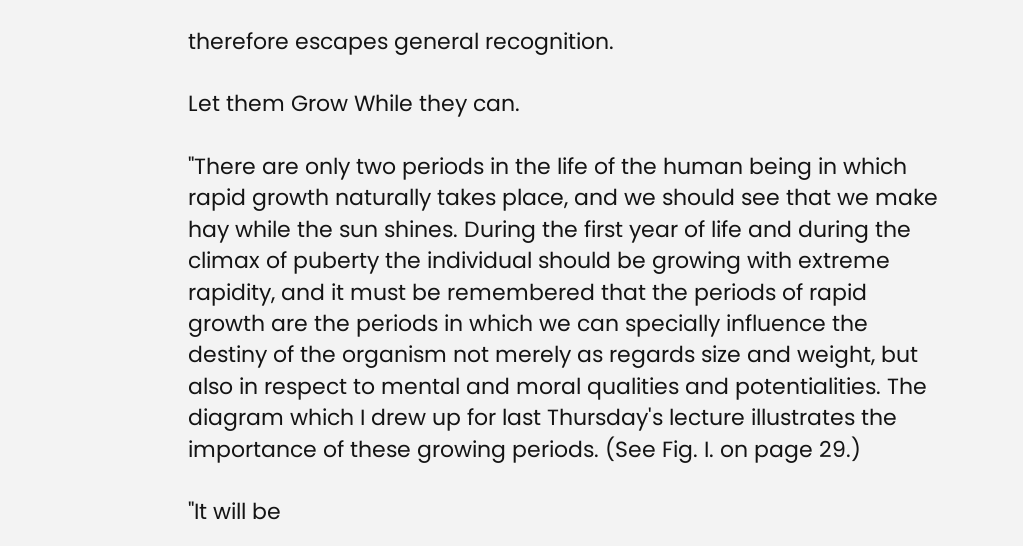therefore escapes general recognition.

Let them Grow While they can.

"There are only two periods in the life of the human being in which rapid growth naturally takes place, and we should see that we make hay while the sun shines. During the first year of life and during the climax of puberty the individual should be growing with extreme rapidity, and it must be remembered that the periods of rapid growth are the periods in which we can specially influence the destiny of the organism not merely as regards size and weight, but also in respect to mental and moral qualities and potentialities. The diagram which I drew up for last Thursday's lecture illustrates the importance of these growing periods. (See Fig. I. on page 29.)

"It will be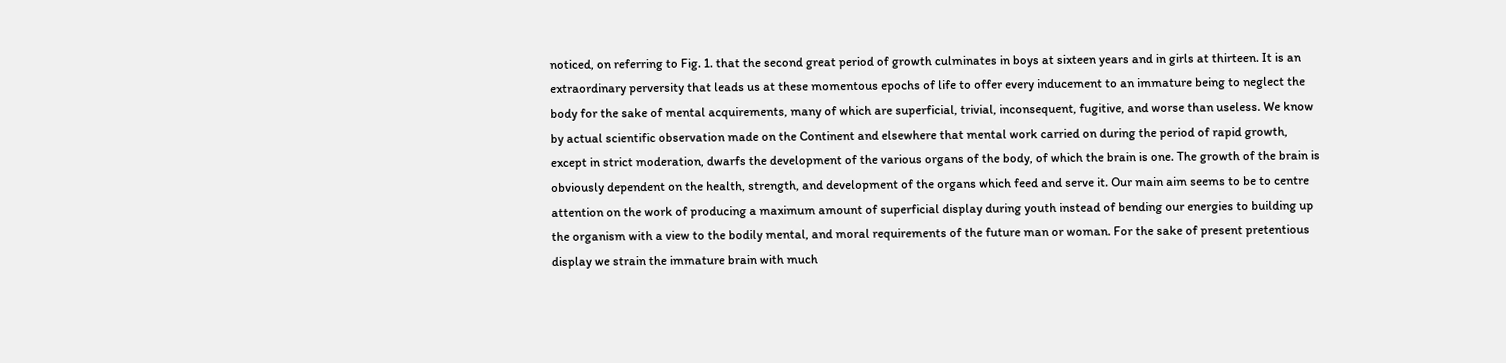noticed, on referring to Fig. 1. that the second great period of growth culminates in boys at sixteen years and in girls at thirteen. It is an extraordinary perversity that leads us at these momentous epochs of life to offer every inducement to an immature being to neglect the body for the sake of mental acquirements, many of which are superficial, trivial, inconsequent, fugitive, and worse than useless. We know by actual scientific observation made on the Continent and elsewhere that mental work carried on during the period of rapid growth, except in strict moderation, dwarfs the development of the various organs of the body, of which the brain is one. The growth of the brain is obviously dependent on the health, strength, and development of the organs which feed and serve it. Our main aim seems to be to centre attention on the work of producing a maximum amount of superficial display during youth instead of bending our energies to building up the organism with a view to the bodily mental, and moral requirements of the future man or woman. For the sake of present pretentious display we strain the immature brain with much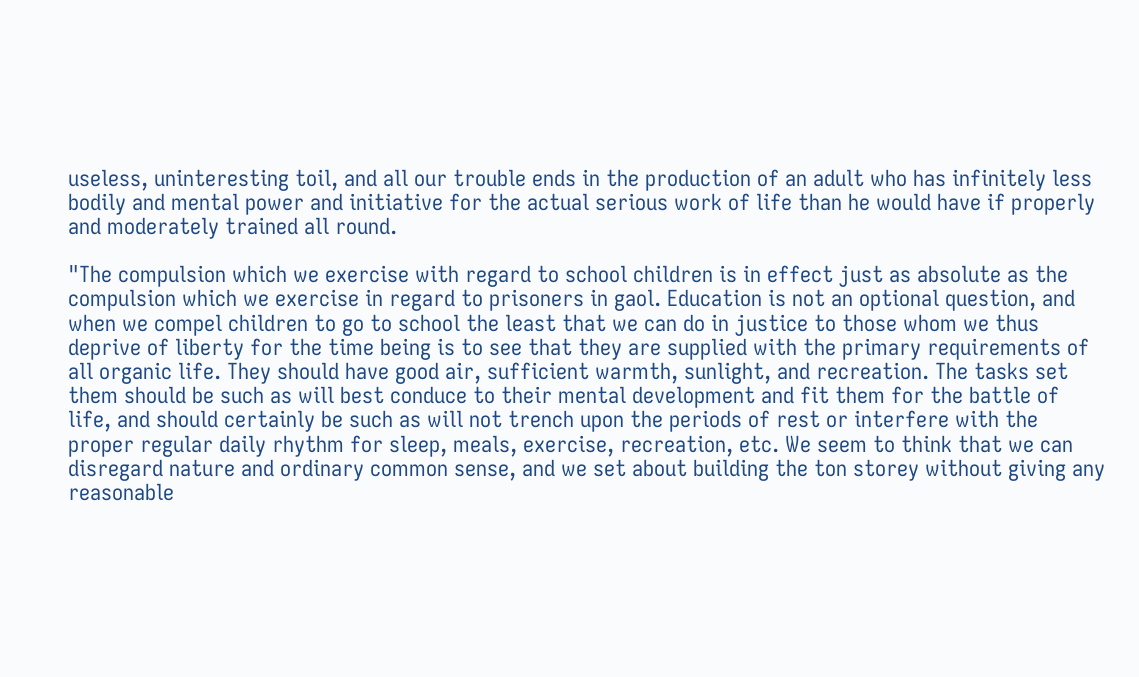useless, uninteresting toil, and all our trouble ends in the production of an adult who has infinitely less bodily and mental power and initiative for the actual serious work of life than he would have if properly and moderately trained all round.

"The compulsion which we exercise with regard to school children is in effect just as absolute as the compulsion which we exercise in regard to prisoners in gaol. Education is not an optional question, and when we compel children to go to school the least that we can do in justice to those whom we thus deprive of liberty for the time being is to see that they are supplied with the primary requirements of all organic life. They should have good air, sufficient warmth, sunlight, and recreation. The tasks set them should be such as will best conduce to their mental development and fit them for the battle of life, and should certainly be such as will not trench upon the periods of rest or interfere with the proper regular daily rhythm for sleep, meals, exercise, recreation, etc. We seem to think that we can disregard nature and ordinary common sense, and we set about building the ton storey without giving any reasonable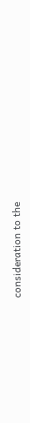consideration to the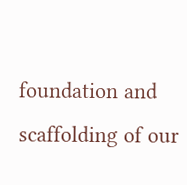foundation and scaffolding of our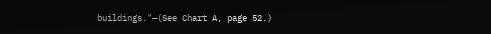buildings."—(See Chart A, page 52.)